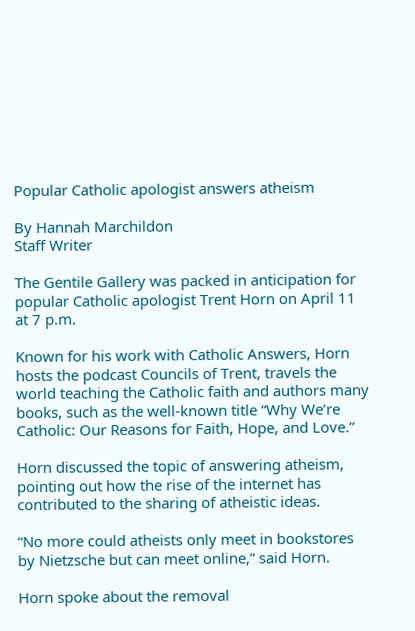Popular Catholic apologist answers atheism

By Hannah Marchildon
Staff Writer

The Gentile Gallery was packed in anticipation for popular Catholic apologist Trent Horn on April 11 at 7 p.m.

Known for his work with Catholic Answers, Horn hosts the podcast Councils of Trent, travels the world teaching the Catholic faith and authors many books, such as the well-known title “Why We’re Catholic: Our Reasons for Faith, Hope, and Love.”

Horn discussed the topic of answering atheism, pointing out how the rise of the internet has contributed to the sharing of atheistic ideas.

“No more could atheists only meet in bookstores by Nietzsche but can meet online,” said Horn.

Horn spoke about the removal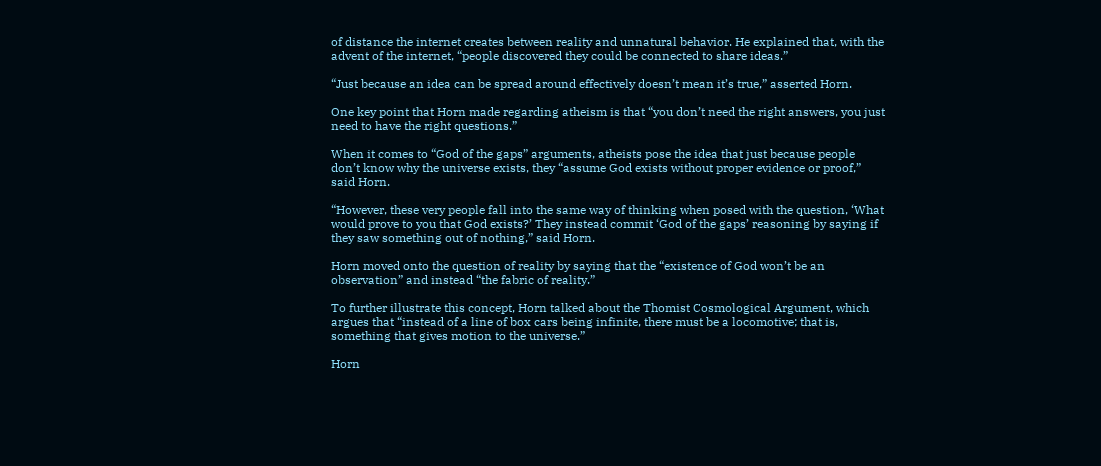of distance the internet creates between reality and unnatural behavior. He explained that, with the advent of the internet, “people discovered they could be connected to share ideas.”

“Just because an idea can be spread around effectively doesn’t mean it’s true,” asserted Horn.

One key point that Horn made regarding atheism is that “you don’t need the right answers, you just need to have the right questions.”

When it comes to “God of the gaps” arguments, atheists pose the idea that just because people don’t know why the universe exists, they “assume God exists without proper evidence or proof,” said Horn.

“However, these very people fall into the same way of thinking when posed with the question, ‘What would prove to you that God exists?’ They instead commit ‘God of the gaps’ reasoning by saying if they saw something out of nothing,” said Horn.

Horn moved onto the question of reality by saying that the “existence of God won’t be an observation” and instead “the fabric of reality.”

To further illustrate this concept, Horn talked about the Thomist Cosmological Argument, which argues that “instead of a line of box cars being infinite, there must be a locomotive; that is, something that gives motion to the universe.”

Horn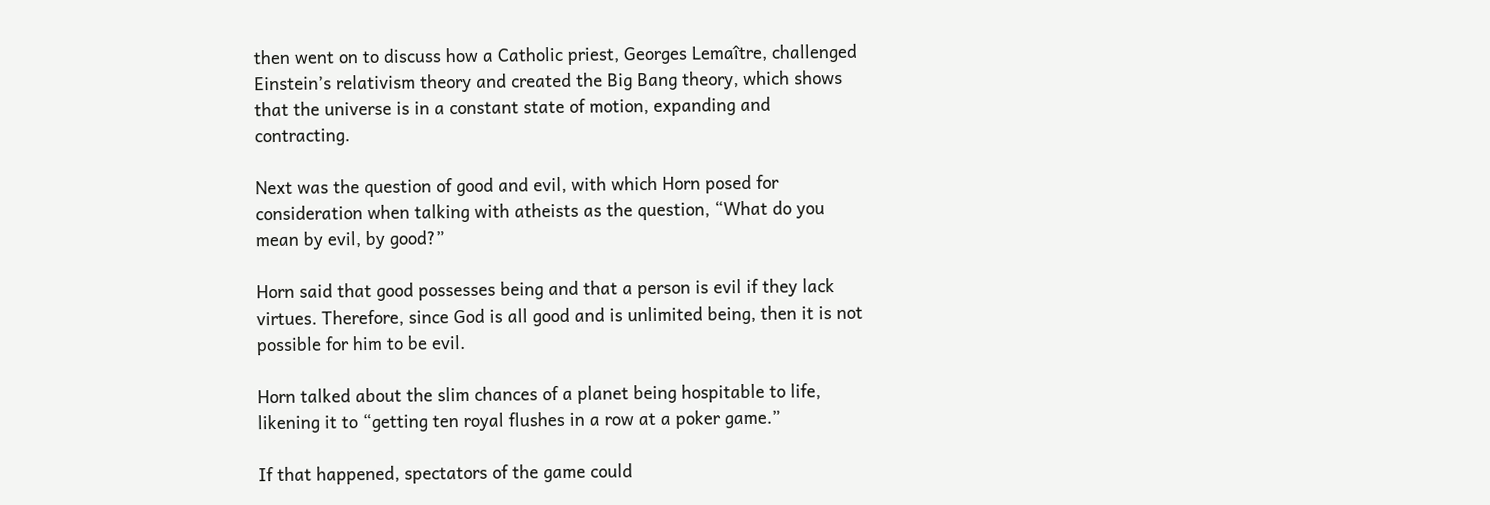then went on to discuss how a Catholic priest, Georges Lemaître, challenged Einstein’s relativism theory and created the Big Bang theory, which shows that the universe is in a constant state of motion, expanding and contracting.

Next was the question of good and evil, with which Horn posed for consideration when talking with atheists as the question, “What do you mean by evil, by good?”

Horn said that good possesses being and that a person is evil if they lack virtues. Therefore, since God is all good and is unlimited being, then it is not possible for him to be evil.

Horn talked about the slim chances of a planet being hospitable to life, likening it to “getting ten royal flushes in a row at a poker game.”

If that happened, spectators of the game could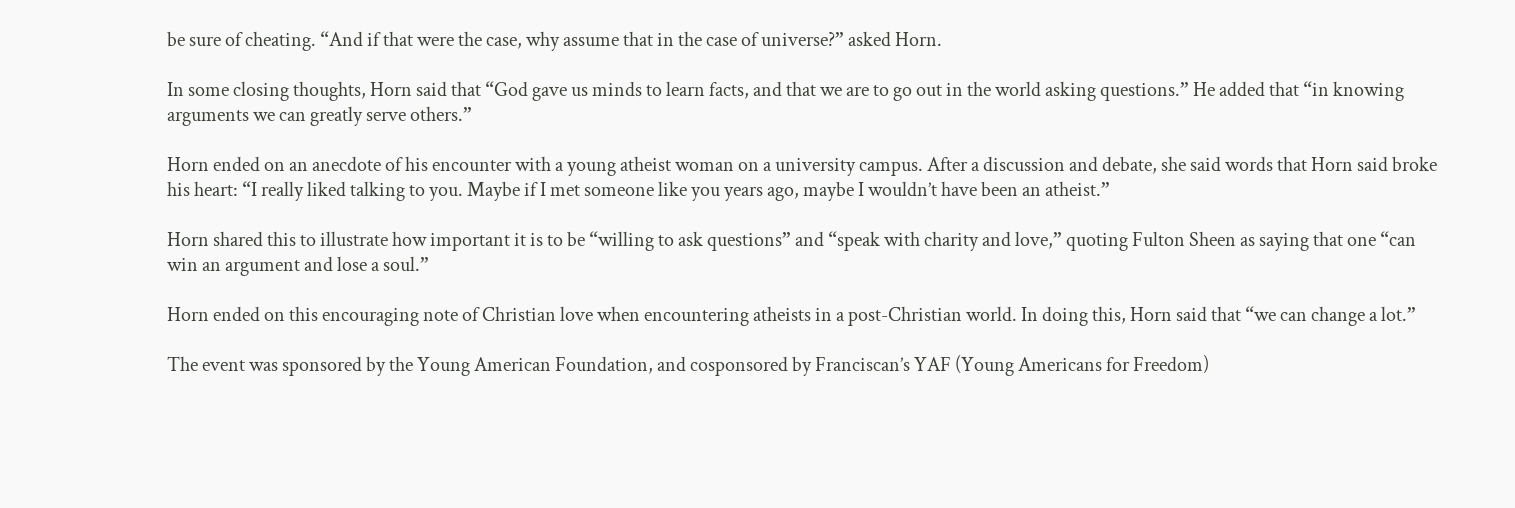be sure of cheating. “And if that were the case, why assume that in the case of universe?” asked Horn.

In some closing thoughts, Horn said that “God gave us minds to learn facts, and that we are to go out in the world asking questions.” He added that “in knowing arguments we can greatly serve others.”

Horn ended on an anecdote of his encounter with a young atheist woman on a university campus. After a discussion and debate, she said words that Horn said broke his heart: “I really liked talking to you. Maybe if I met someone like you years ago, maybe I wouldn’t have been an atheist.”

Horn shared this to illustrate how important it is to be “willing to ask questions” and “speak with charity and love,” quoting Fulton Sheen as saying that one “can win an argument and lose a soul.”

Horn ended on this encouraging note of Christian love when encountering atheists in a post-Christian world. In doing this, Horn said that “we can change a lot.”

The event was sponsored by the Young American Foundation, and cosponsored by Franciscan’s YAF (Young Americans for Freedom)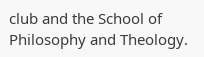club and the School of Philosophy and Theology.